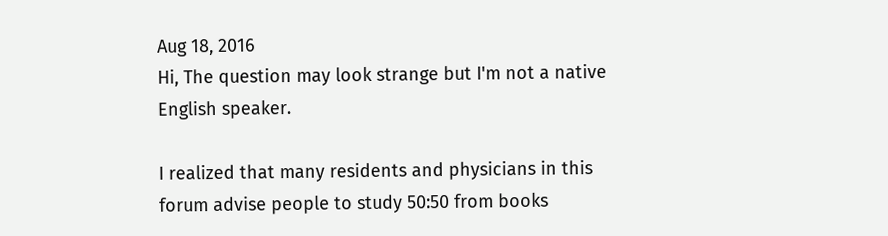Aug 18, 2016
Hi, The question may look strange but I'm not a native English speaker.

I realized that many residents and physicians in this forum advise people to study 50:50 from books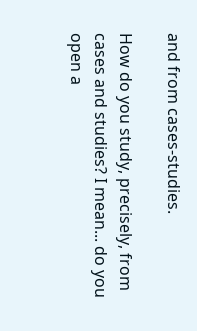and from cases-studies.

How do you study, precisely, from cases and studies? I mean... do you open a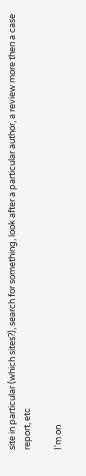site in particular (which sites?), search for something, look after a particular author, a review more then a case report, etc

I'm on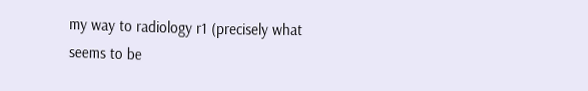my way to radiology r1 (precisely what seems to be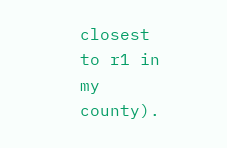closest to r1 in my county).